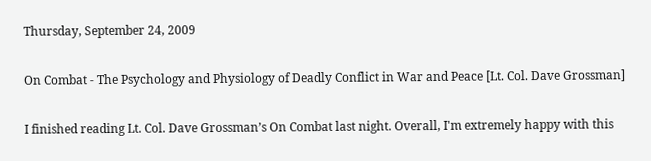Thursday, September 24, 2009

On Combat - The Psychology and Physiology of Deadly Conflict in War and Peace [Lt. Col. Dave Grossman]

I finished reading Lt. Col. Dave Grossman’s On Combat last night. Overall, I'm extremely happy with this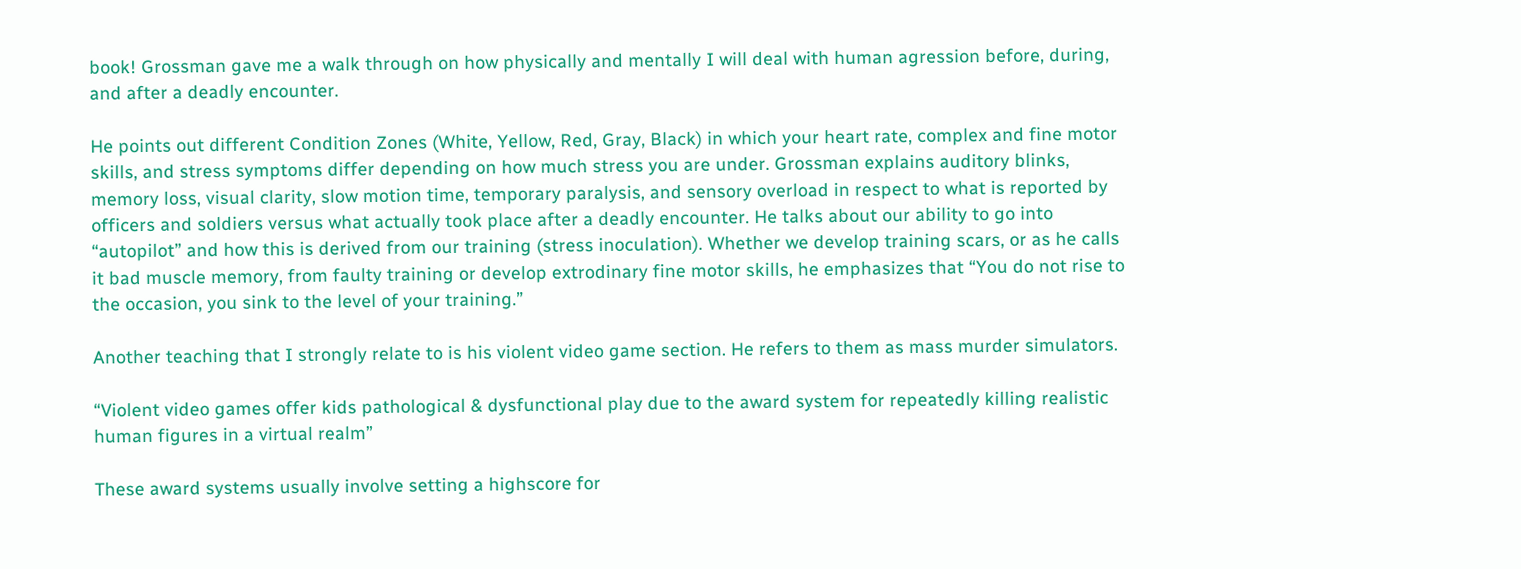book! Grossman gave me a walk through on how physically and mentally I will deal with human agression before, during, and after a deadly encounter.

He points out different Condition Zones (White, Yellow, Red, Gray, Black) in which your heart rate, complex and fine motor skills, and stress symptoms differ depending on how much stress you are under. Grossman explains auditory blinks, memory loss, visual clarity, slow motion time, temporary paralysis, and sensory overload in respect to what is reported by officers and soldiers versus what actually took place after a deadly encounter. He talks about our ability to go into “autopilot” and how this is derived from our training (stress inoculation). Whether we develop training scars, or as he calls it bad muscle memory, from faulty training or develop extrodinary fine motor skills, he emphasizes that “You do not rise to the occasion, you sink to the level of your training.”

Another teaching that I strongly relate to is his violent video game section. He refers to them as mass murder simulators.

“Violent video games offer kids pathological & dysfunctional play due to the award system for repeatedly killing realistic human figures in a virtual realm”

These award systems usually involve setting a highscore for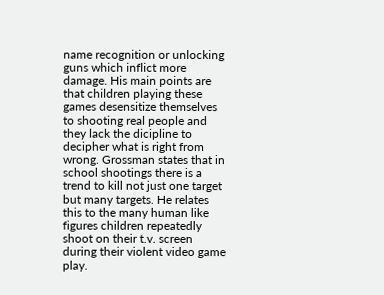name recognition or unlocking guns which inflict more damage. His main points are that children playing these games desensitize themselves to shooting real people and they lack the dicipline to decipher what is right from wrong. Grossman states that in school shootings there is a trend to kill not just one target but many targets. He relates this to the many human like figures children repeatedly shoot on their t.v. screen during their violent video game play.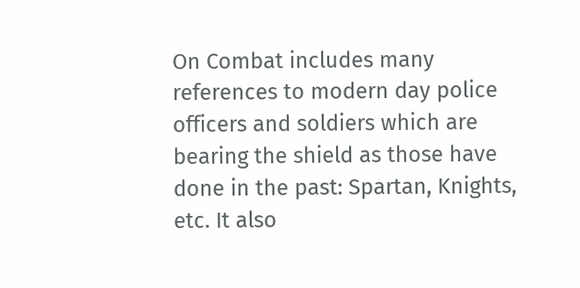On Combat includes many references to modern day police officers and soldiers which are bearing the shield as those have done in the past: Spartan, Knights, etc. It also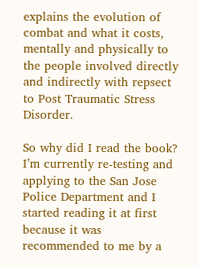explains the evolution of combat and what it costs, mentally and physically to the people involved directly and indirectly with repsect to Post Traumatic Stress Disorder.

So why did I read the book? I’m currently re-testing and applying to the San Jose Police Department and I started reading it at first because it was recommended to me by a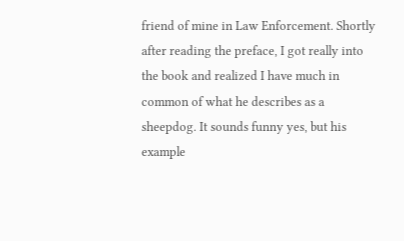friend of mine in Law Enforcement. Shortly after reading the preface, I got really into the book and realized I have much in common of what he describes as a sheepdog. It sounds funny yes, but his example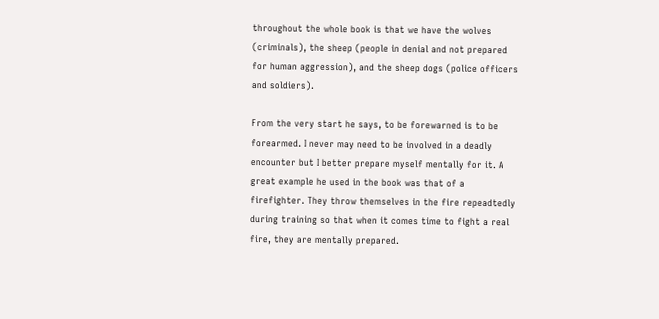throughout the whole book is that we have the wolves (criminals), the sheep (people in denial and not prepared for human aggression), and the sheep dogs (police officers and soldiers).

From the very start he says, to be forewarned is to be forearmed. I never may need to be involved in a deadly encounter but I better prepare myself mentally for it. A great example he used in the book was that of a firefighter. They throw themselves in the fire repeadtedly during training so that when it comes time to fight a real fire, they are mentally prepared.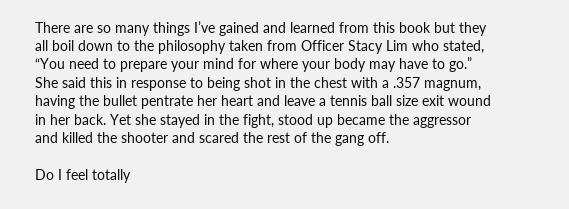There are so many things I’ve gained and learned from this book but they all boil down to the philosophy taken from Officer Stacy Lim who stated, “You need to prepare your mind for where your body may have to go.” She said this in response to being shot in the chest with a .357 magnum, having the bullet pentrate her heart and leave a tennis ball size exit wound in her back. Yet she stayed in the fight, stood up became the aggressor and killed the shooter and scared the rest of the gang off.

Do I feel totally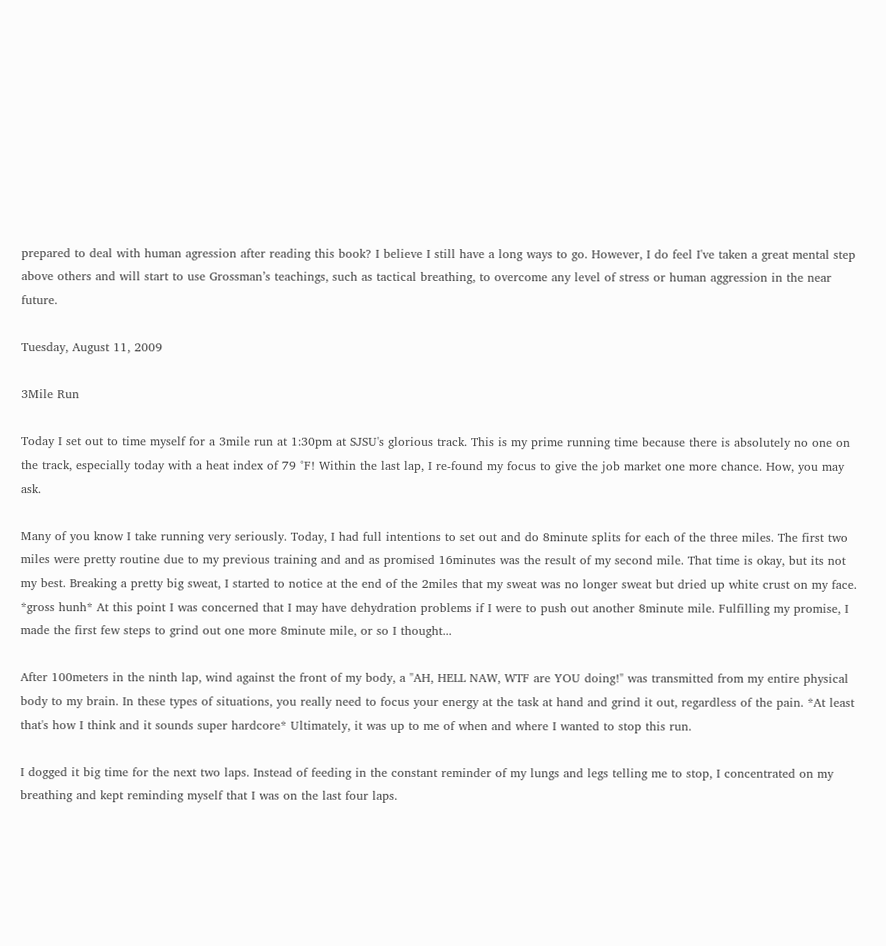prepared to deal with human agression after reading this book? I believe I still have a long ways to go. However, I do feel I've taken a great mental step above others and will start to use Grossman’s teachings, such as tactical breathing, to overcome any level of stress or human aggression in the near future.

Tuesday, August 11, 2009

3Mile Run

Today I set out to time myself for a 3mile run at 1:30pm at SJSU's glorious track. This is my prime running time because there is absolutely no one on the track, especially today with a heat index of 79 °F! Within the last lap, I re-found my focus to give the job market one more chance. How, you may ask.

Many of you know I take running very seriously. Today, I had full intentions to set out and do 8minute splits for each of the three miles. The first two miles were pretty routine due to my previous training and and as promised 16minutes was the result of my second mile. That time is okay, but its not my best. Breaking a pretty big sweat, I started to notice at the end of the 2miles that my sweat was no longer sweat but dried up white crust on my face. *gross hunh* At this point I was concerned that I may have dehydration problems if I were to push out another 8minute mile. Fulfilling my promise, I made the first few steps to grind out one more 8minute mile, or so I thought...

After 100meters in the ninth lap, wind against the front of my body, a "AH, HELL NAW, WTF are YOU doing!" was transmitted from my entire physical body to my brain. In these types of situations, you really need to focus your energy at the task at hand and grind it out, regardless of the pain. *At least that's how I think and it sounds super hardcore* Ultimately, it was up to me of when and where I wanted to stop this run.

I dogged it big time for the next two laps. Instead of feeding in the constant reminder of my lungs and legs telling me to stop, I concentrated on my breathing and kept reminding myself that I was on the last four laps.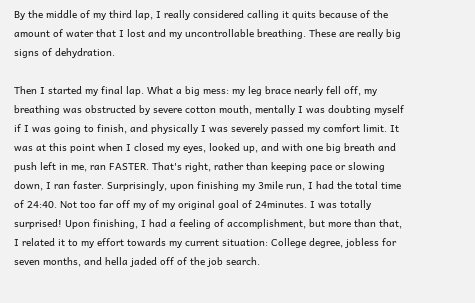By the middle of my third lap, I really considered calling it quits because of the amount of water that I lost and my uncontrollable breathing. These are really big signs of dehydration.

Then I started my final lap. What a big mess: my leg brace nearly fell off, my breathing was obstructed by severe cotton mouth, mentally I was doubting myself if I was going to finish, and physically I was severely passed my comfort limit. It was at this point when I closed my eyes, looked up, and with one big breath and push left in me, ran FASTER. That's right, rather than keeping pace or slowing down, I ran faster. Surprisingly, upon finishing my 3mile run, I had the total time of 24:40. Not too far off my of my original goal of 24minutes. I was totally surprised! Upon finishing, I had a feeling of accomplishment, but more than that, I related it to my effort towards my current situation: College degree, jobless for seven months, and hella jaded off of the job search.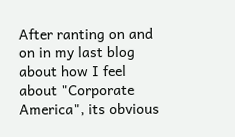After ranting on and on in my last blog about how I feel about "Corporate America", its obvious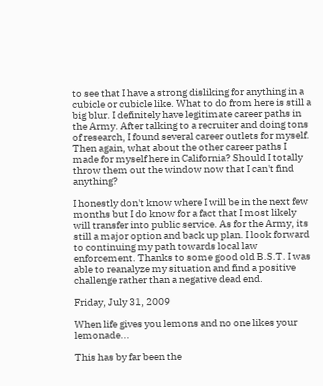to see that I have a strong disliking for anything in a cubicle or cubicle like. What to do from here is still a big blur. I definitely have legitimate career paths in the Army. After talking to a recruiter and doing tons of research, I found several career outlets for myself. Then again, what about the other career paths I made for myself here in California? Should I totally throw them out the window now that I can't find anything?

I honestly don't know where I will be in the next few months but I do know for a fact that I most likely will transfer into public service. As for the Army, its still a major option and back up plan. I look forward to continuing my path towards local law enforcement. Thanks to some good old B.S.T. I was able to reanalyze my situation and find a positive challenge rather than a negative dead end.

Friday, July 31, 2009

When life gives you lemons and no one likes your lemonade...

This has by far been the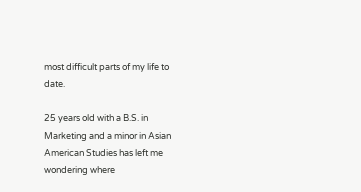most difficult parts of my life to date.

25 years old with a B.S. in Marketing and a minor in Asian American Studies has left me wondering where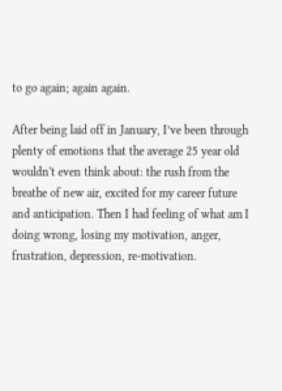to go again; again again.

After being laid off in January, I’ve been through plenty of emotions that the average 25 year old wouldn't even think about: the rush from the breathe of new air, excited for my career future and anticipation. Then I had feeling of what am I doing wrong, losing my motivation, anger, frustration, depression, re-motivation.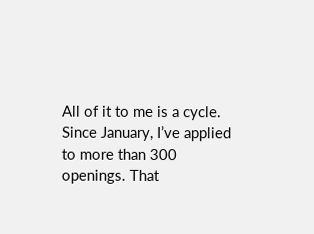All of it to me is a cycle. Since January, I’ve applied to more than 300 openings. That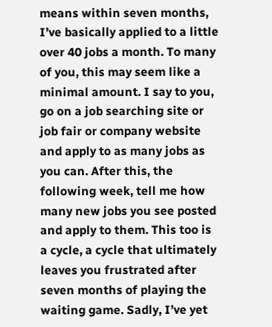means within seven months, I’ve basically applied to a little over 40 jobs a month. To many of you, this may seem like a minimal amount. I say to you, go on a job searching site or job fair or company website and apply to as many jobs as you can. After this, the following week, tell me how many new jobs you see posted and apply to them. This too is a cycle, a cycle that ultimately leaves you frustrated after seven months of playing the waiting game. Sadly, I’ve yet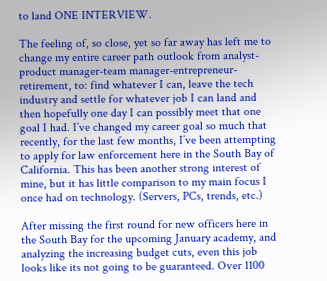to land ONE INTERVIEW.

The feeling of, so close, yet so far away has left me to change my entire career path outlook from analyst-product manager-team manager-entrepreneur-retirement, to: find whatever I can, leave the tech industry and settle for whatever job I can land and then hopefully one day I can possibly meet that one goal I had. I’ve changed my career goal so much that recently, for the last few months, I’ve been attempting to apply for law enforcement here in the South Bay of California. This has been another strong interest of mine, but it has little comparison to my main focus I once had on technology. (Servers, PCs, trends, etc.)

After missing the first round for new officers here in the South Bay for the upcoming January academy, and analyzing the increasing budget cuts, even this job looks like its not going to be guaranteed. Over 1100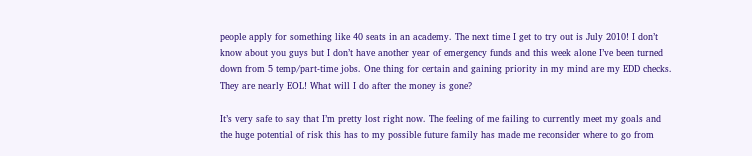people apply for something like 40 seats in an academy. The next time I get to try out is July 2010! I don’t know about you guys but I don’t have another year of emergency funds and this week alone I’ve been turned down from 5 temp/part-time jobs. One thing for certain and gaining priority in my mind are my EDD checks. They are nearly EOL! What will I do after the money is gone?

It’s very safe to say that I’m pretty lost right now. The feeling of me failing to currently meet my goals and the huge potential of risk this has to my possible future family has made me reconsider where to go from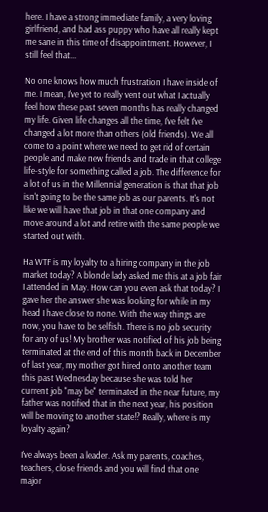here. I have a strong immediate family, a very loving girlfriend, and bad ass puppy who have all really kept me sane in this time of disappointment. However, I still feel that...

No one knows how much frustration I have inside of me. I mean, I've yet to really vent out what I actually feel how these past seven months has really changed my life. Given life changes all the time, I've felt I've changed a lot more than others (old friends). We all come to a point where we need to get rid of certain people and make new friends and trade in that college life-style for something called a job. The difference for a lot of us in the Millennial generation is that that job isn't going to be the same job as our parents. It's not like we will have that job in that one company and move around a lot and retire with the same people we started out with.

Ha WTF is my loyalty to a hiring company in the job market today? A blonde lady asked me this at a job fair I attended in May. How can you even ask that today? I gave her the answer she was looking for while in my head I have close to none. With the way things are now, you have to be selfish. There is no job security for any of us! My brother was notified of his job being terminated at the end of this month back in December of last year, my mother got hired onto another team this past Wednesday because she was told her current job "may be" terminated in the near future, my father was notified that in the next year, his position will be moving to another state!? Really, where is my loyalty again?

I’ve always been a leader. Ask my parents, coaches, teachers, close friends and you will find that one major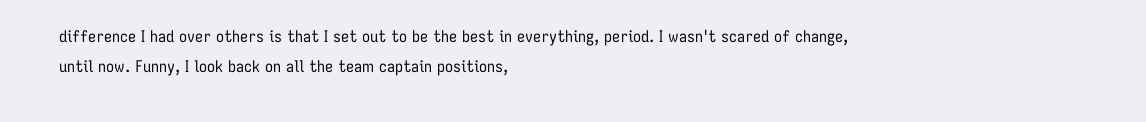difference I had over others is that I set out to be the best in everything, period. I wasn't scared of change, until now. Funny, I look back on all the team captain positions,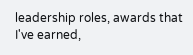leadership roles, awards that I've earned,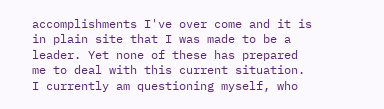accomplishments I've over come and it is in plain site that I was made to be a leader. Yet none of these has prepared me to deal with this current situation. I currently am questioning myself, who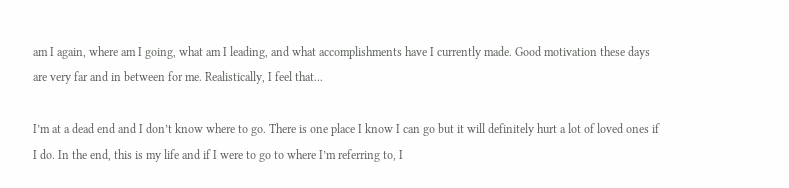am I again, where am I going, what am I leading, and what accomplishments have I currently made. Good motivation these days are very far and in between for me. Realistically, I feel that...

I’m at a dead end and I don’t know where to go. There is one place I know I can go but it will definitely hurt a lot of loved ones if I do. In the end, this is my life and if I were to go to where I’m referring to, I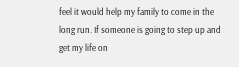feel it would help my family to come in the long run. If someone is going to step up and get my life on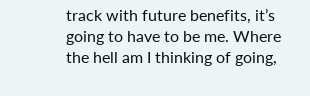track with future benefits, it’s going to have to be me. Where the hell am I thinking of going,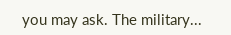you may ask. The military...